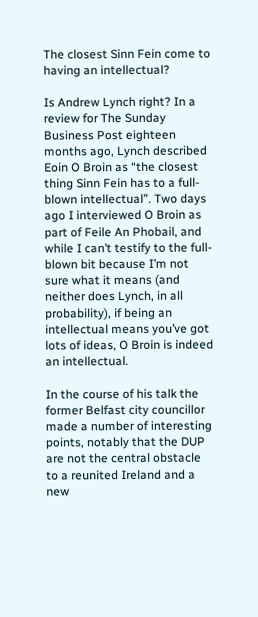The closest Sinn Fein come to having an intellectual?

Is Andrew Lynch right? In a review for The Sunday Business Post eighteen months ago, Lynch described Eoin O Broin as “the closest thing Sinn Fein has to a full-blown intellectual”. Two days ago I interviewed O Broin as part of Feile An Phobail, and while I can’t testify to the full-blown bit because I’m not sure what it means (and neither does Lynch, in all probability), if being an intellectual means you’ve got lots of ideas, O Broin is indeed an intellectual.

In the course of his talk the former Belfast city councillor made a number of interesting points, notably that the DUP are not the central obstacle to a reunited Ireland and a new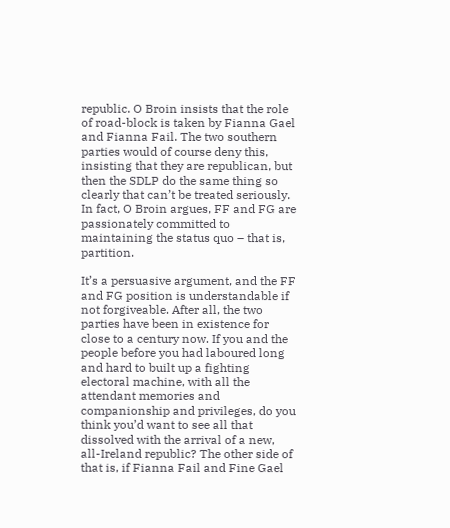republic. O Broin insists that the role of road-block is taken by Fianna Gael and Fianna Fail. The two southern parties would of course deny this, insisting that they are republican, but then the SDLP do the same thing so clearly that can’t be treated seriously. In fact, O Broin argues, FF and FG are passionately committed to maintaining the status quo – that is, partition.

It’s a persuasive argument, and the FF and FG position is understandable if not forgiveable. After all, the two parties have been in existence for close to a century now. If you and the people before you had laboured long and hard to built up a fighting electoral machine, with all the attendant memories and companionship and privileges, do you think you’d want to see all that dissolved with the arrival of a new, all-Ireland republic? The other side of that is, if Fianna Fail and Fine Gael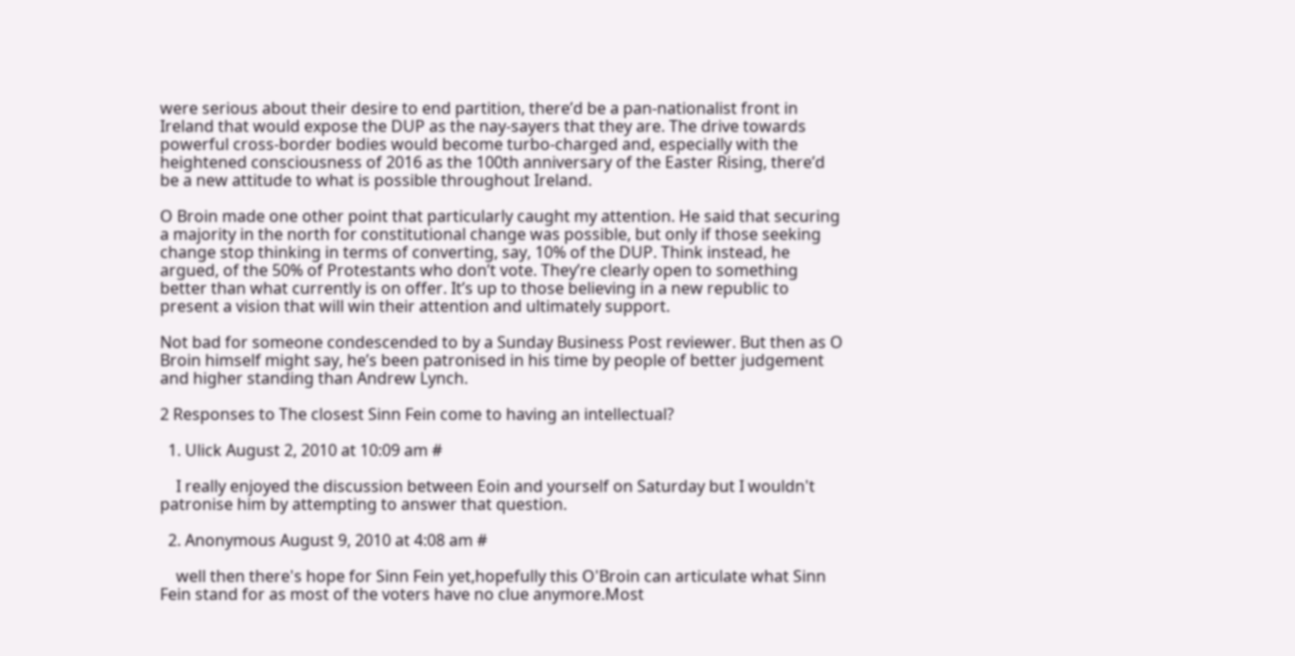were serious about their desire to end partition, there’d be a pan-nationalist front in Ireland that would expose the DUP as the nay-sayers that they are. The drive towards powerful cross-border bodies would become turbo-charged and, especially with the heightened consciousness of 2016 as the 100th anniversary of the Easter Rising, there’d be a new attitude to what is possible throughout Ireland.

O Broin made one other point that particularly caught my attention. He said that securing a majority in the north for constitutional change was possible, but only if those seeking change stop thinking in terms of converting, say, 10% of the DUP. Think instead, he argued, of the 50% of Protestants who don’t vote. They’re clearly open to something better than what currently is on offer. It’s up to those believing in a new republic to present a vision that will win their attention and ultimately support.

Not bad for someone condescended to by a Sunday Business Post reviewer. But then as O Broin himself might say, he’s been patronised in his time by people of better judgement and higher standing than Andrew Lynch.

2 Responses to The closest Sinn Fein come to having an intellectual?

  1. Ulick August 2, 2010 at 10:09 am #

    I really enjoyed the discussion between Eoin and yourself on Saturday but I wouldn't patronise him by attempting to answer that question.

  2. Anonymous August 9, 2010 at 4:08 am #

    well then there's hope for Sinn Fein yet,hopefully this O'Broin can articulate what Sinn Fein stand for as most of the voters have no clue anymore.Most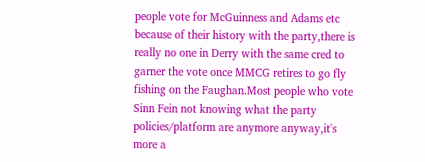people vote for McGuinness and Adams etc because of their history with the party,there is really no one in Derry with the same cred to garner the vote once MMCG retires to go fly fishing on the Faughan.Most people who vote Sinn Fein not knowing what the party policies/platform are anymore anyway,it's more a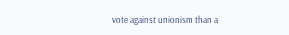vote against unionism than a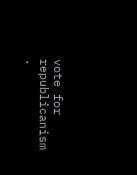vote for republicanism .